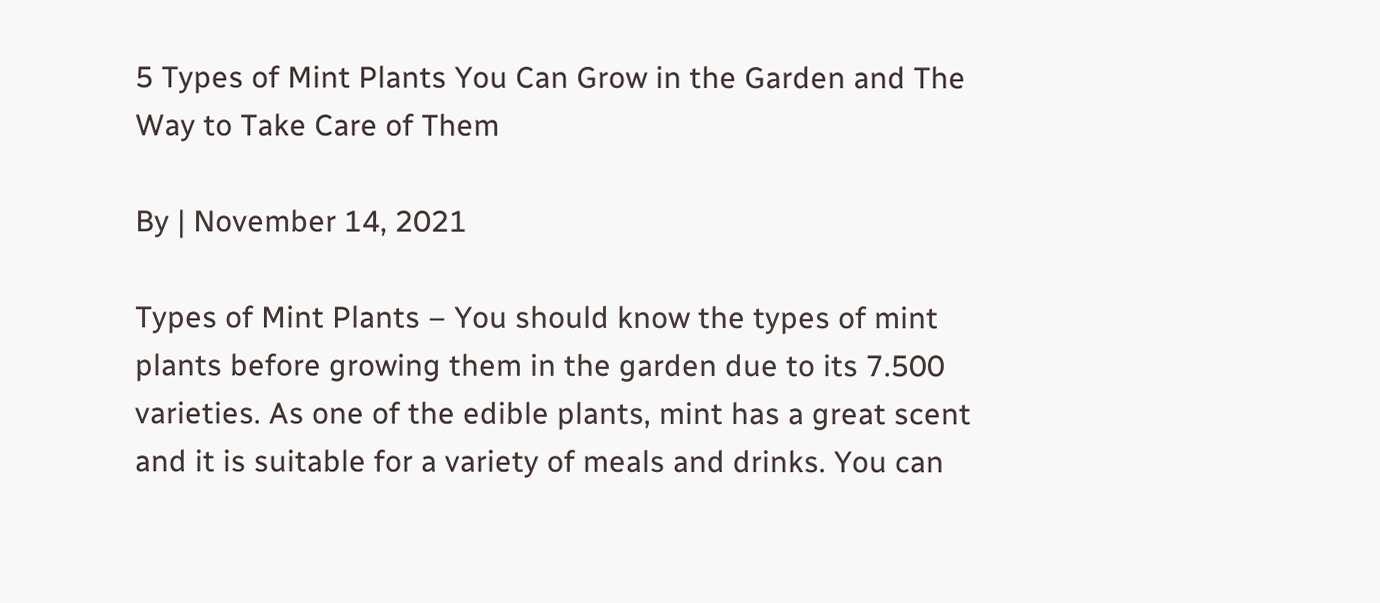5 Types of Mint Plants You Can Grow in the Garden and The Way to Take Care of Them

By | November 14, 2021

Types of Mint Plants – You should know the types of mint plants before growing them in the garden due to its 7.500 varieties. As one of the edible plants, mint has a great scent and it is suitable for a variety of meals and drinks. You can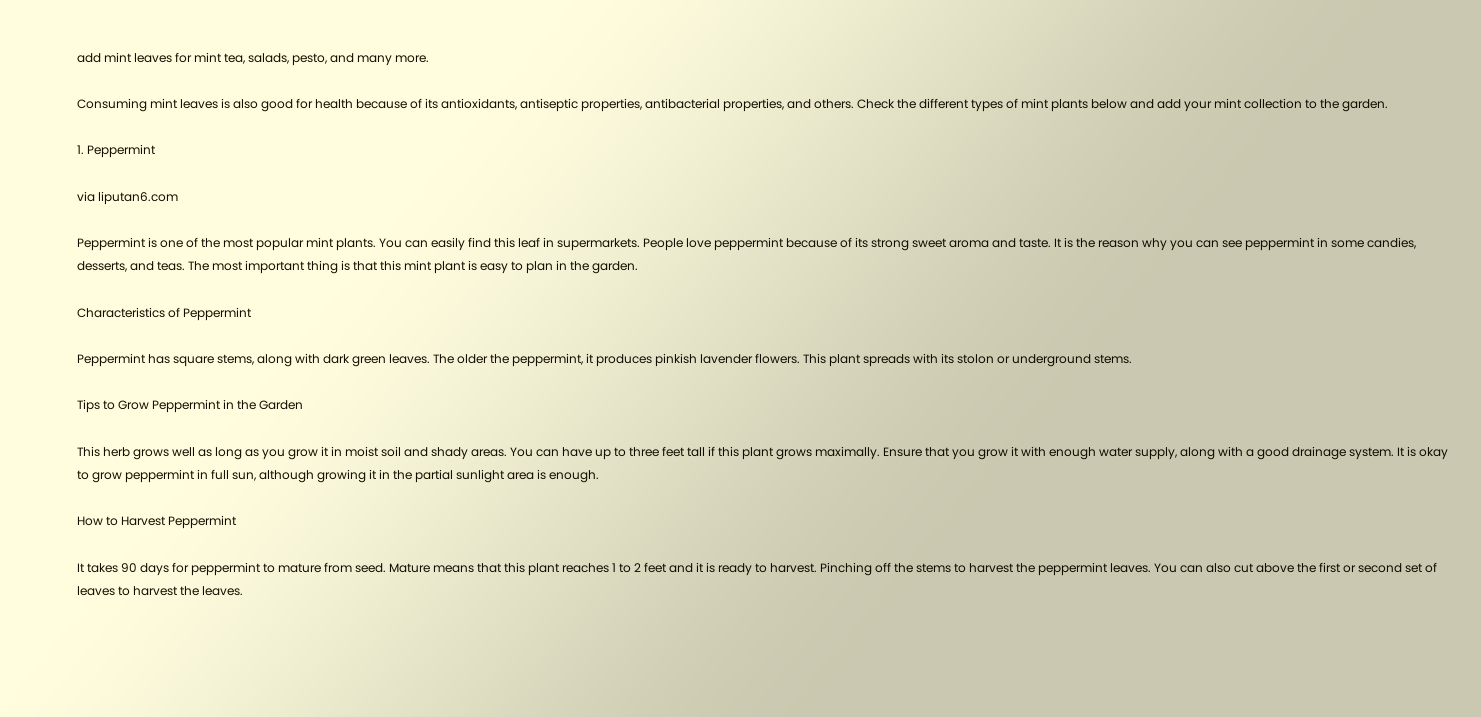add mint leaves for mint tea, salads, pesto, and many more.

Consuming mint leaves is also good for health because of its antioxidants, antiseptic properties, antibacterial properties, and others. Check the different types of mint plants below and add your mint collection to the garden.

1. Peppermint

via liputan6.com

Peppermint is one of the most popular mint plants. You can easily find this leaf in supermarkets. People love peppermint because of its strong sweet aroma and taste. It is the reason why you can see peppermint in some candies, desserts, and teas. The most important thing is that this mint plant is easy to plan in the garden.

Characteristics of Peppermint

Peppermint has square stems, along with dark green leaves. The older the peppermint, it produces pinkish lavender flowers. This plant spreads with its stolon or underground stems.

Tips to Grow Peppermint in the Garden

This herb grows well as long as you grow it in moist soil and shady areas. You can have up to three feet tall if this plant grows maximally. Ensure that you grow it with enough water supply, along with a good drainage system. It is okay to grow peppermint in full sun, although growing it in the partial sunlight area is enough.

How to Harvest Peppermint

It takes 90 days for peppermint to mature from seed. Mature means that this plant reaches 1 to 2 feet and it is ready to harvest. Pinching off the stems to harvest the peppermint leaves. You can also cut above the first or second set of leaves to harvest the leaves.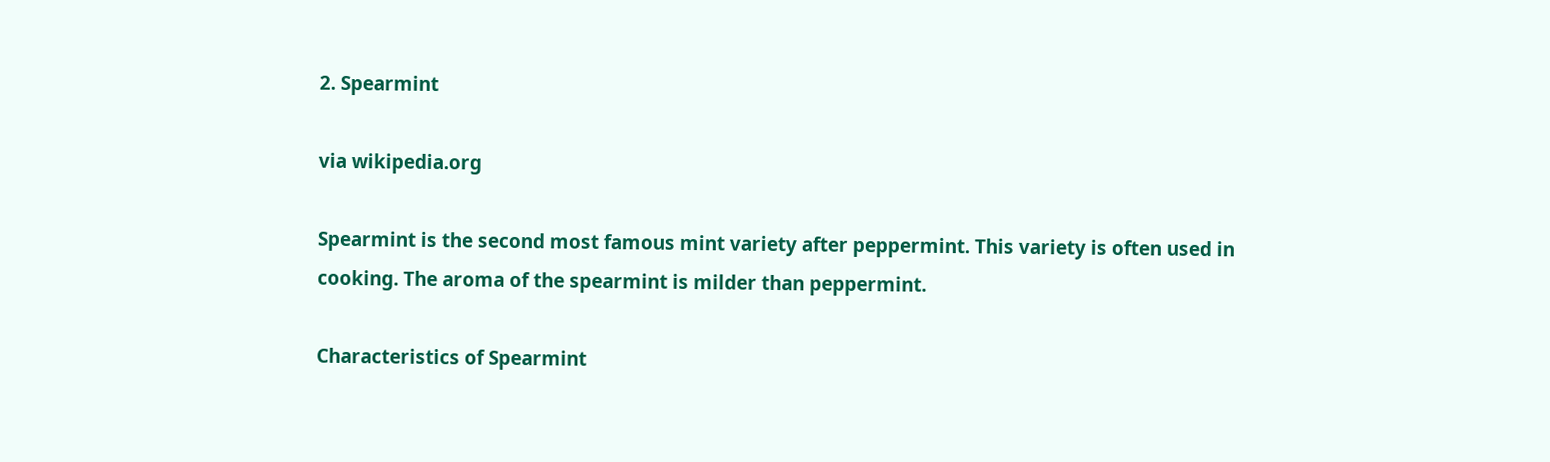2. Spearmint

via wikipedia.org

Spearmint is the second most famous mint variety after peppermint. This variety is often used in cooking. The aroma of the spearmint is milder than peppermint.

Characteristics of Spearmint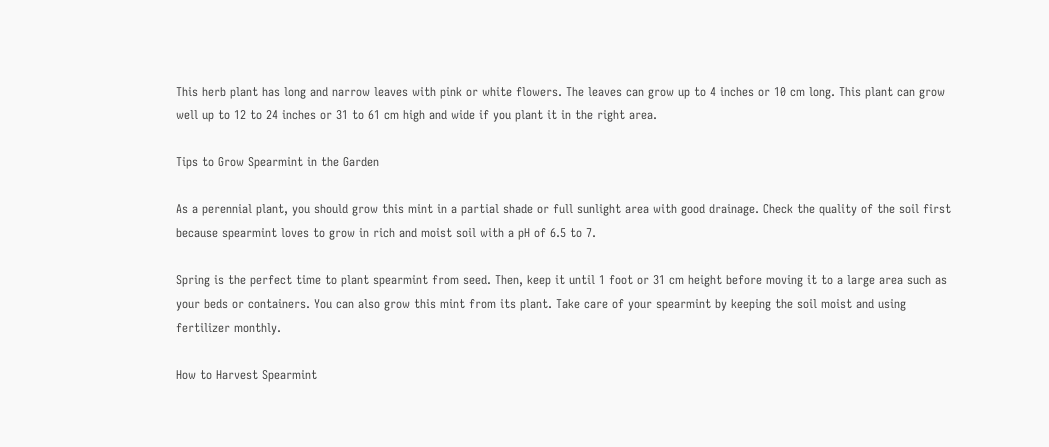This herb plant has long and narrow leaves with pink or white flowers. The leaves can grow up to 4 inches or 10 cm long. This plant can grow well up to 12 to 24 inches or 31 to 61 cm high and wide if you plant it in the right area.

Tips to Grow Spearmint in the Garden

As a perennial plant, you should grow this mint in a partial shade or full sunlight area with good drainage. Check the quality of the soil first because spearmint loves to grow in rich and moist soil with a pH of 6.5 to 7.

Spring is the perfect time to plant spearmint from seed. Then, keep it until 1 foot or 31 cm height before moving it to a large area such as your beds or containers. You can also grow this mint from its plant. Take care of your spearmint by keeping the soil moist and using fertilizer monthly.

How to Harvest Spearmint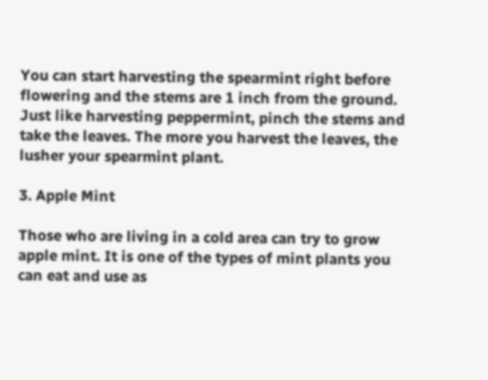You can start harvesting the spearmint right before flowering and the stems are 1 inch from the ground. Just like harvesting peppermint, pinch the stems and take the leaves. The more you harvest the leaves, the lusher your spearmint plant.

3. Apple Mint

Those who are living in a cold area can try to grow apple mint. It is one of the types of mint plants you can eat and use as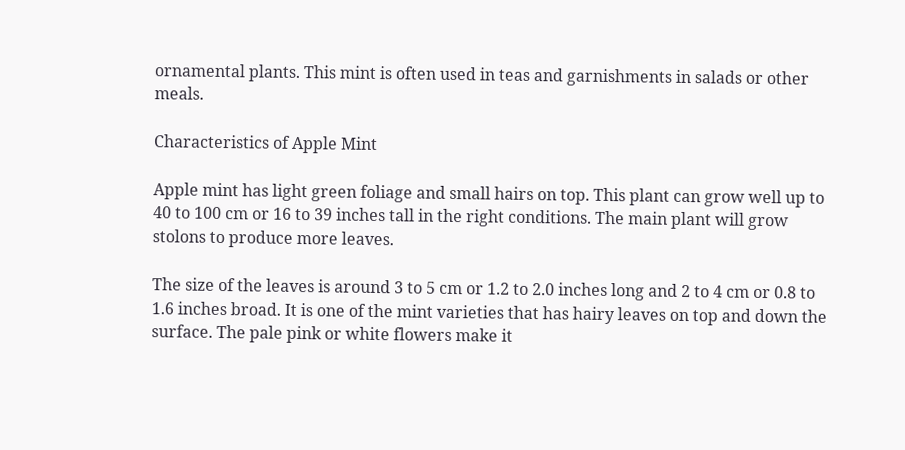ornamental plants. This mint is often used in teas and garnishments in salads or other meals.

Characteristics of Apple Mint

Apple mint has light green foliage and small hairs on top. This plant can grow well up to 40 to 100 cm or 16 to 39 inches tall in the right conditions. The main plant will grow stolons to produce more leaves.

The size of the leaves is around 3 to 5 cm or 1.2 to 2.0 inches long and 2 to 4 cm or 0.8 to 1.6 inches broad. It is one of the mint varieties that has hairy leaves on top and down the surface. The pale pink or white flowers make it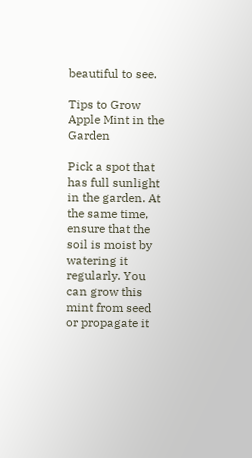beautiful to see.

Tips to Grow Apple Mint in the Garden

Pick a spot that has full sunlight in the garden. At the same time, ensure that the soil is moist by watering it regularly. You can grow this mint from seed or propagate it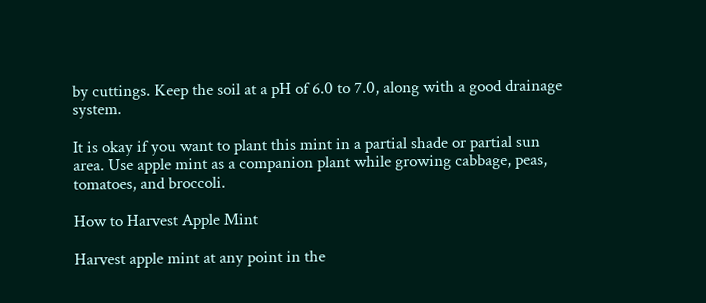by cuttings. Keep the soil at a pH of 6.0 to 7.0, along with a good drainage system.

It is okay if you want to plant this mint in a partial shade or partial sun area. Use apple mint as a companion plant while growing cabbage, peas, tomatoes, and broccoli.

How to Harvest Apple Mint

Harvest apple mint at any point in the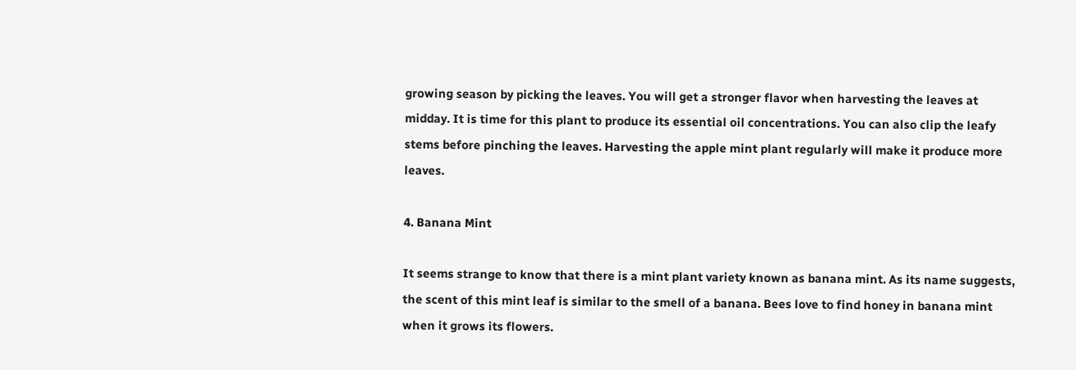growing season by picking the leaves. You will get a stronger flavor when harvesting the leaves at midday. It is time for this plant to produce its essential oil concentrations. You can also clip the leafy stems before pinching the leaves. Harvesting the apple mint plant regularly will make it produce more leaves.

4. Banana Mint

It seems strange to know that there is a mint plant variety known as banana mint. As its name suggests, the scent of this mint leaf is similar to the smell of a banana. Bees love to find honey in banana mint when it grows its flowers.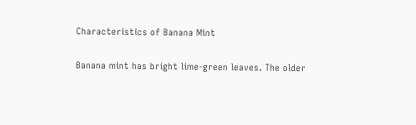Characteristics of Banana Mint

Banana mint has bright lime-green leaves. The older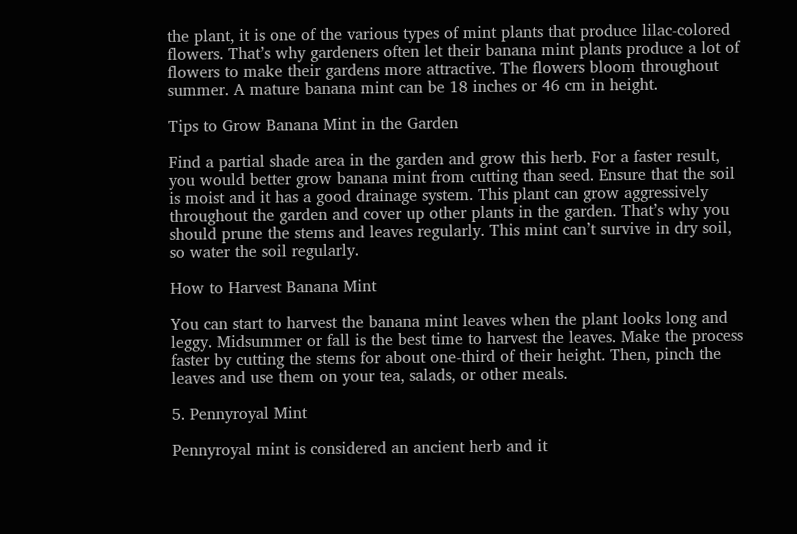the plant, it is one of the various types of mint plants that produce lilac-colored flowers. That’s why gardeners often let their banana mint plants produce a lot of flowers to make their gardens more attractive. The flowers bloom throughout summer. A mature banana mint can be 18 inches or 46 cm in height.

Tips to Grow Banana Mint in the Garden

Find a partial shade area in the garden and grow this herb. For a faster result, you would better grow banana mint from cutting than seed. Ensure that the soil is moist and it has a good drainage system. This plant can grow aggressively throughout the garden and cover up other plants in the garden. That’s why you should prune the stems and leaves regularly. This mint can’t survive in dry soil, so water the soil regularly.

How to Harvest Banana Mint

You can start to harvest the banana mint leaves when the plant looks long and leggy. Midsummer or fall is the best time to harvest the leaves. Make the process faster by cutting the stems for about one-third of their height. Then, pinch the leaves and use them on your tea, salads, or other meals.

5. Pennyroyal Mint

Pennyroyal mint is considered an ancient herb and it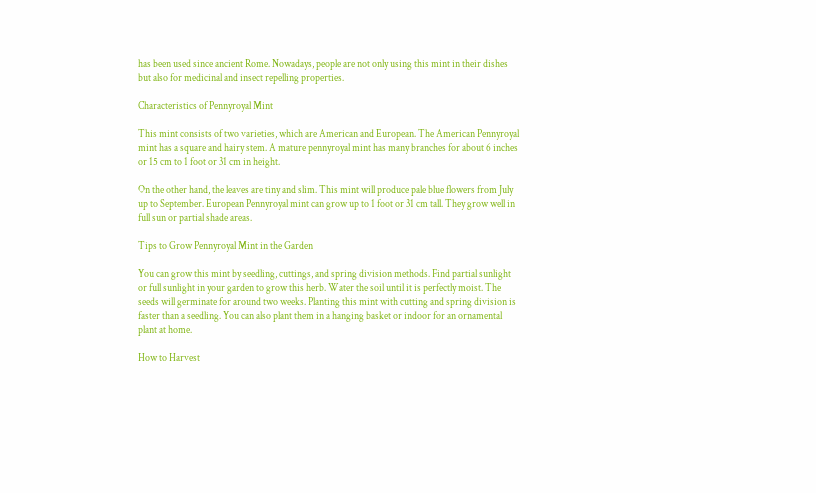has been used since ancient Rome. Nowadays, people are not only using this mint in their dishes but also for medicinal and insect repelling properties.

Characteristics of Pennyroyal Mint

This mint consists of two varieties, which are American and European. The American Pennyroyal mint has a square and hairy stem. A mature pennyroyal mint has many branches for about 6 inches or 15 cm to 1 foot or 31 cm in height.

On the other hand, the leaves are tiny and slim. This mint will produce pale blue flowers from July up to September. European Pennyroyal mint can grow up to 1 foot or 31 cm tall. They grow well in full sun or partial shade areas.

Tips to Grow Pennyroyal Mint in the Garden

You can grow this mint by seedling, cuttings, and spring division methods. Find partial sunlight or full sunlight in your garden to grow this herb. Water the soil until it is perfectly moist. The seeds will germinate for around two weeks. Planting this mint with cutting and spring division is faster than a seedling. You can also plant them in a hanging basket or indoor for an ornamental plant at home.

How to Harvest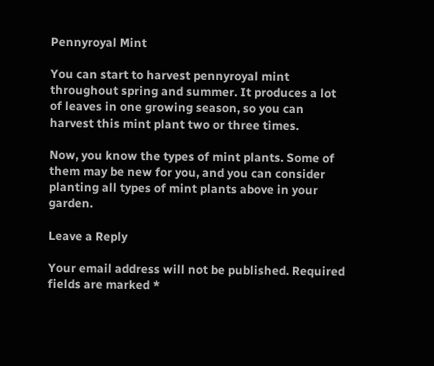Pennyroyal Mint

You can start to harvest pennyroyal mint throughout spring and summer. It produces a lot of leaves in one growing season, so you can harvest this mint plant two or three times.

Now, you know the types of mint plants. Some of them may be new for you, and you can consider planting all types of mint plants above in your garden.

Leave a Reply

Your email address will not be published. Required fields are marked *